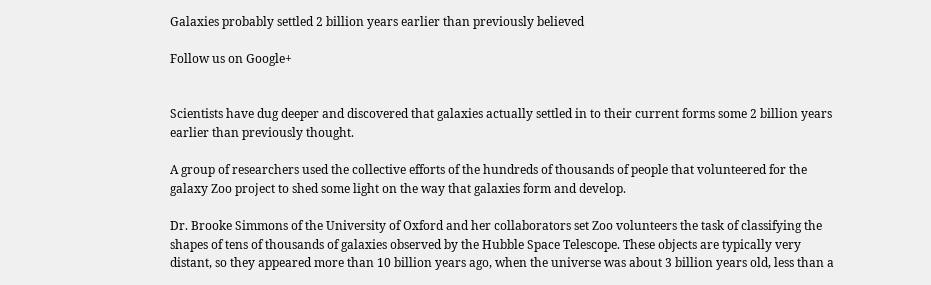Galaxies probably settled 2 billion years earlier than previously believed

Follow us on Google+


Scientists have dug deeper and discovered that galaxies actually settled in to their current forms some 2 billion years earlier than previously thought.

A group of researchers used the collective efforts of the hundreds of thousands of people that volunteered for the galaxy Zoo project to shed some light on the way that galaxies form and develop.

Dr. Brooke Simmons of the University of Oxford and her collaborators set Zoo volunteers the task of classifying the shapes of tens of thousands of galaxies observed by the Hubble Space Telescope. These objects are typically very distant, so they appeared more than 10 billion years ago, when the universe was about 3 billion years old, less than a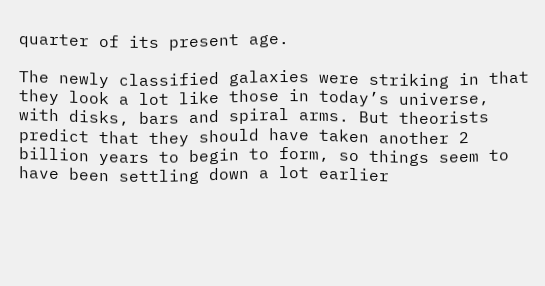quarter of its present age.

The newly classified galaxies were striking in that they look a lot like those in today’s universe, with disks, bars and spiral arms. But theorists predict that they should have taken another 2 billion years to begin to form, so things seem to have been settling down a lot earlier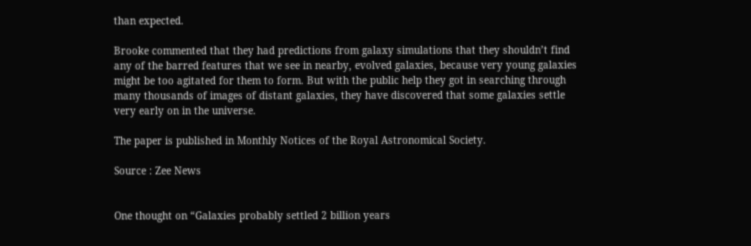than expected.

Brooke commented that they had predictions from galaxy simulations that they shouldn’t find any of the barred features that we see in nearby, evolved galaxies, because very young galaxies might be too agitated for them to form. But with the public help they got in searching through many thousands of images of distant galaxies, they have discovered that some galaxies settle very early on in the universe.

The paper is published in Monthly Notices of the Royal Astronomical Society.

Source : Zee News


One thought on “Galaxies probably settled 2 billion years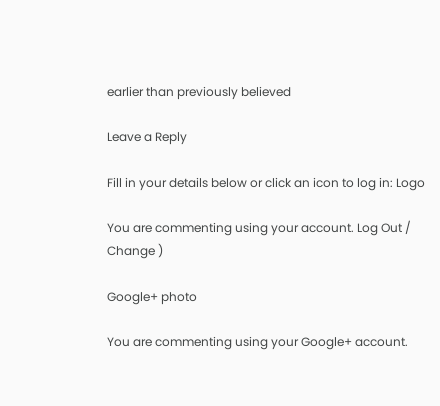earlier than previously believed

Leave a Reply

Fill in your details below or click an icon to log in: Logo

You are commenting using your account. Log Out /  Change )

Google+ photo

You are commenting using your Google+ account.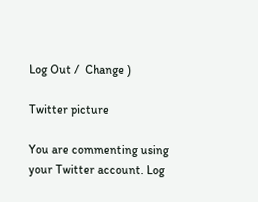Log Out /  Change )

Twitter picture

You are commenting using your Twitter account. Log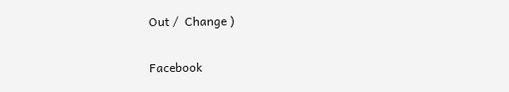Out /  Change )

Facebook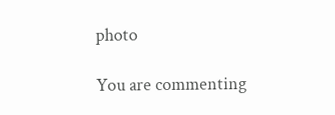photo

You are commenting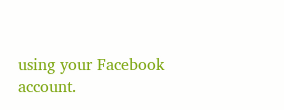using your Facebook account.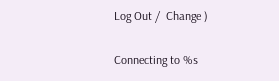Log Out /  Change )

Connecting to %s